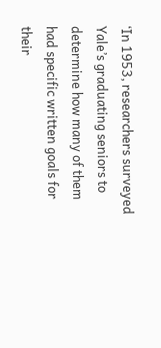‘In 1953, researchers surveyed Yale’s graduating seniors to determine how many of them had specific written goals for their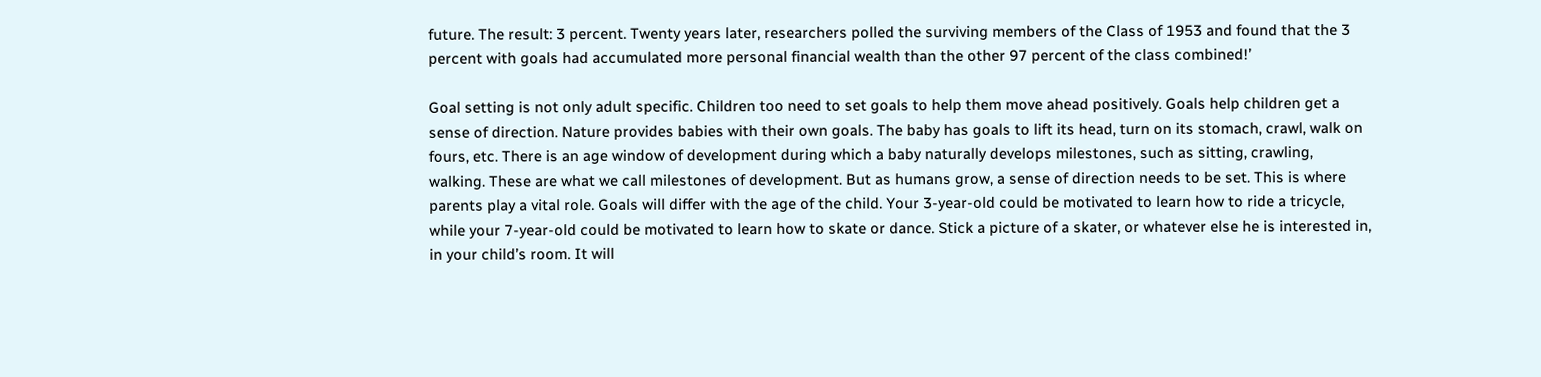future. The result: 3 percent. Twenty years later, researchers polled the surviving members of the Class of 1953 and found that the 3 percent with goals had accumulated more personal financial wealth than the other 97 percent of the class combined!’

Goal setting is not only adult specific. Children too need to set goals to help them move ahead positively. Goals help children get a sense of direction. Nature provides babies with their own goals. The baby has goals to lift its head, turn on its stomach, crawl, walk on fours, etc. There is an age window of development during which a baby naturally develops milestones, such as sitting, crawling, walking. These are what we call milestones of development. But as humans grow, a sense of direction needs to be set. This is where parents play a vital role. Goals will differ with the age of the child. Your 3-year-old could be motivated to learn how to ride a tricycle, while your 7-year-old could be motivated to learn how to skate or dance. Stick a picture of a skater, or whatever else he is interested in, in your child’s room. It will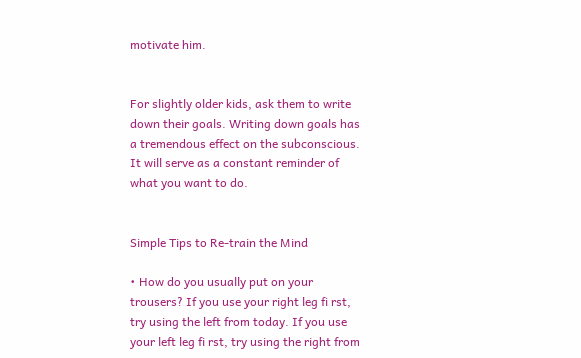motivate him.


For slightly older kids, ask them to write down their goals. Writing down goals has a tremendous effect on the subconscious. It will serve as a constant reminder of what you want to do.


Simple Tips to Re-train the Mind

• How do you usually put on your trousers? If you use your right leg fi rst, try using the left from today. If you use your left leg fi rst, try using the right from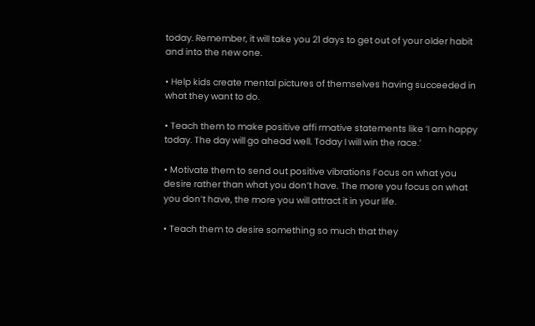today. Remember, it will take you 21 days to get out of your older habit and into the new one.

• Help kids create mental pictures of themselves having succeeded in what they want to do.

• Teach them to make positive affi rmative statements like ‘I am happy today. The day will go ahead well. Today I will win the race.’

• Motivate them to send out positive vibrations Focus on what you desire rather than what you don’t have. The more you focus on what you don’t have, the more you will attract it in your life.

• Teach them to desire something so much that they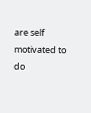are self motivated to do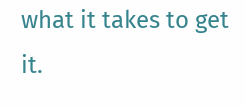what it takes to get it.